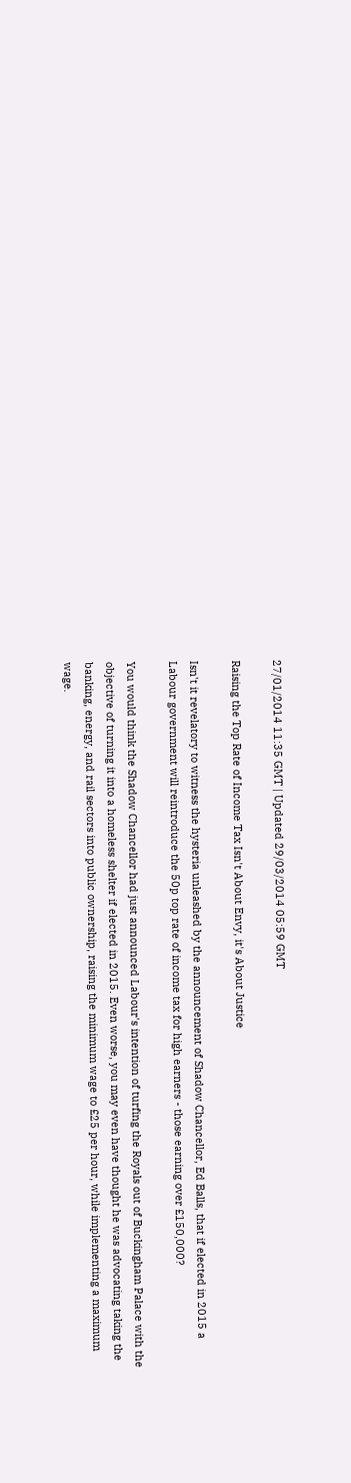27/01/2014 11:35 GMT | Updated 29/03/2014 05:59 GMT

Raising the Top Rate of Income Tax Isn't About Envy, it's About Justice

Isn't it revelatory to witness the hysteria unleashed by the announcement of Shadow Chancellor, Ed Balls, that if elected in 2015 a Labour government will reintroduce the 50p top rate of income tax for high earners - those earning over £150,000?

You would think the Shadow Chancellor had just announced Labour's intention of turfing the Royals out of Buckingham Palace with the objective of turning it into a homeless shelter if elected in 2015. Even worse, you may even have thought he was advocating taking the banking, energy, and rail sectors into public ownership, raising the minimum wage to £25 per hour, while implementing a maximum wage.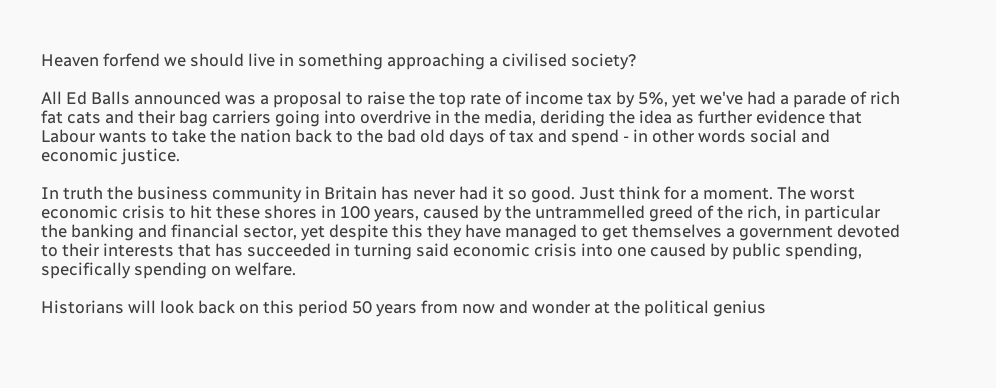Heaven forfend we should live in something approaching a civilised society?

All Ed Balls announced was a proposal to raise the top rate of income tax by 5%, yet we've had a parade of rich fat cats and their bag carriers going into overdrive in the media, deriding the idea as further evidence that Labour wants to take the nation back to the bad old days of tax and spend - in other words social and economic justice.

In truth the business community in Britain has never had it so good. Just think for a moment. The worst economic crisis to hit these shores in 100 years, caused by the untrammelled greed of the rich, in particular the banking and financial sector, yet despite this they have managed to get themselves a government devoted to their interests that has succeeded in turning said economic crisis into one caused by public spending, specifically spending on welfare.

Historians will look back on this period 50 years from now and wonder at the political genius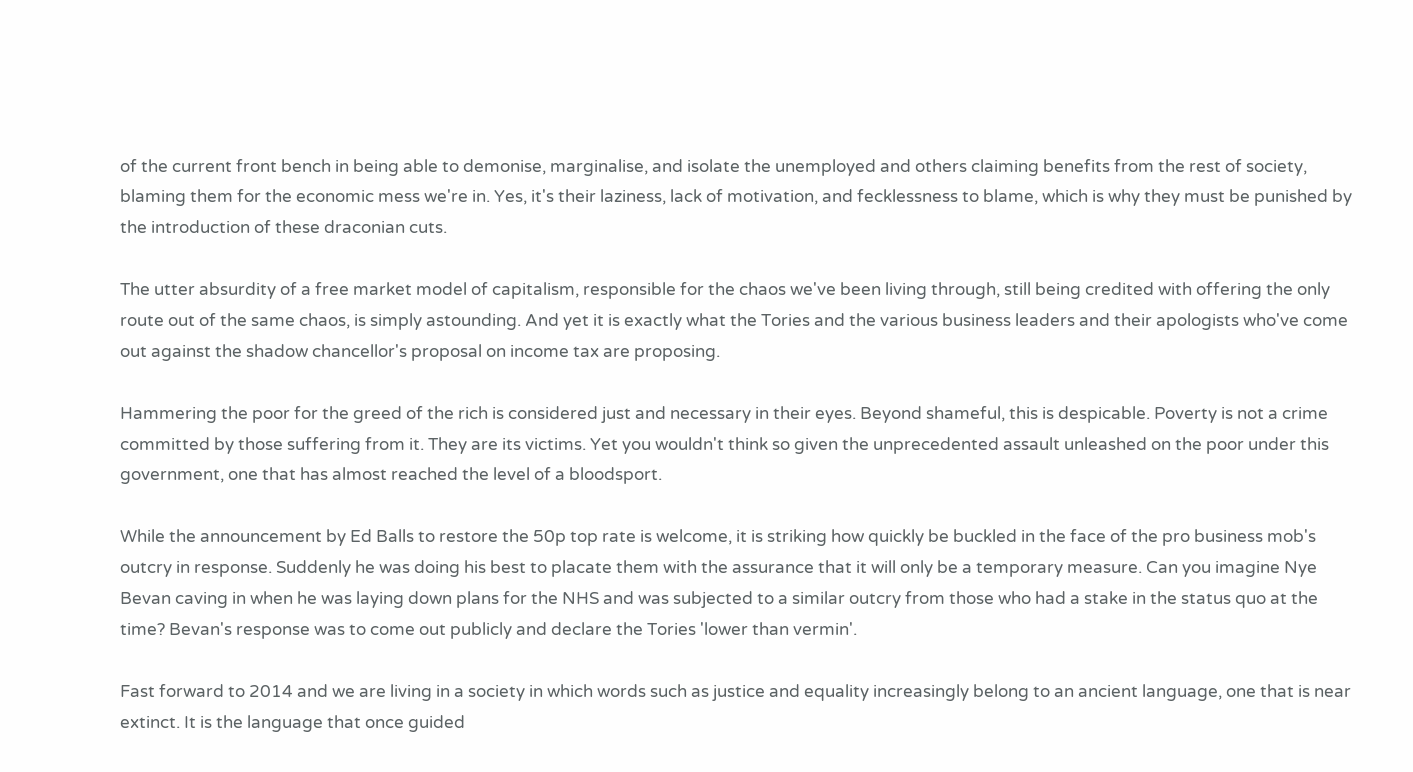of the current front bench in being able to demonise, marginalise, and isolate the unemployed and others claiming benefits from the rest of society, blaming them for the economic mess we're in. Yes, it's their laziness, lack of motivation, and fecklessness to blame, which is why they must be punished by the introduction of these draconian cuts.

The utter absurdity of a free market model of capitalism, responsible for the chaos we've been living through, still being credited with offering the only route out of the same chaos, is simply astounding. And yet it is exactly what the Tories and the various business leaders and their apologists who've come out against the shadow chancellor's proposal on income tax are proposing.

Hammering the poor for the greed of the rich is considered just and necessary in their eyes. Beyond shameful, this is despicable. Poverty is not a crime committed by those suffering from it. They are its victims. Yet you wouldn't think so given the unprecedented assault unleashed on the poor under this government, one that has almost reached the level of a bloodsport.

While the announcement by Ed Balls to restore the 50p top rate is welcome, it is striking how quickly be buckled in the face of the pro business mob's outcry in response. Suddenly he was doing his best to placate them with the assurance that it will only be a temporary measure. Can you imagine Nye Bevan caving in when he was laying down plans for the NHS and was subjected to a similar outcry from those who had a stake in the status quo at the time? Bevan's response was to come out publicly and declare the Tories 'lower than vermin'.

Fast forward to 2014 and we are living in a society in which words such as justice and equality increasingly belong to an ancient language, one that is near extinct. It is the language that once guided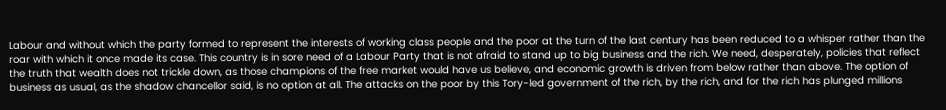Labour and without which the party formed to represent the interests of working class people and the poor at the turn of the last century has been reduced to a whisper rather than the roar with which it once made its case. This country is in sore need of a Labour Party that is not afraid to stand up to big business and the rich. We need, desperately, policies that reflect the truth that wealth does not trickle down, as those champions of the free market would have us believe, and economic growth is driven from below rather than above. The option of business as usual, as the shadow chancellor said, is no option at all. The attacks on the poor by this Tory-led government of the rich, by the rich, and for the rich has plunged millions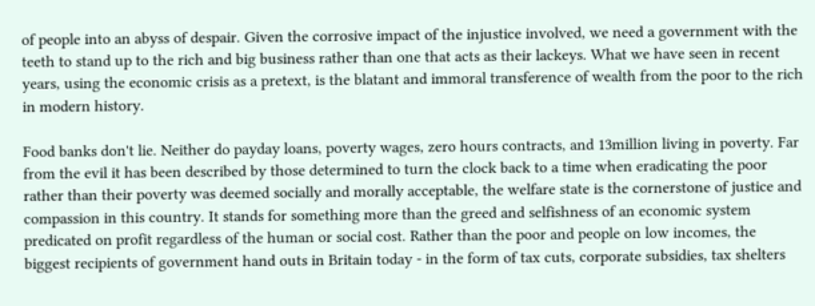of people into an abyss of despair. Given the corrosive impact of the injustice involved, we need a government with the teeth to stand up to the rich and big business rather than one that acts as their lackeys. What we have seen in recent years, using the economic crisis as a pretext, is the blatant and immoral transference of wealth from the poor to the rich in modern history.

Food banks don't lie. Neither do payday loans, poverty wages, zero hours contracts, and 13million living in poverty. Far from the evil it has been described by those determined to turn the clock back to a time when eradicating the poor rather than their poverty was deemed socially and morally acceptable, the welfare state is the cornerstone of justice and compassion in this country. It stands for something more than the greed and selfishness of an economic system predicated on profit regardless of the human or social cost. Rather than the poor and people on low incomes, the biggest recipients of government hand outs in Britain today - in the form of tax cuts, corporate subsidies, tax shelters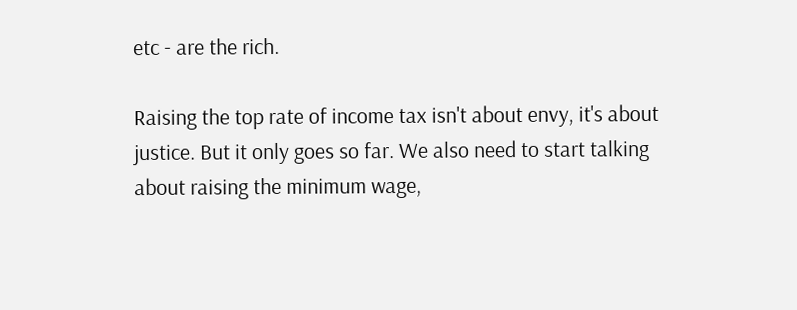etc - are the rich.

Raising the top rate of income tax isn't about envy, it's about justice. But it only goes so far. We also need to start talking about raising the minimum wage,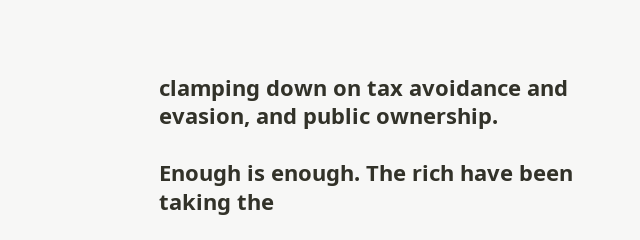clamping down on tax avoidance and evasion, and public ownership.

Enough is enough. The rich have been taking the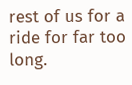rest of us for a ride for far too long.